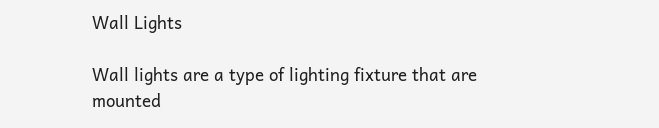Wall Lights

Wall lights are a type of lighting fixture that are mounted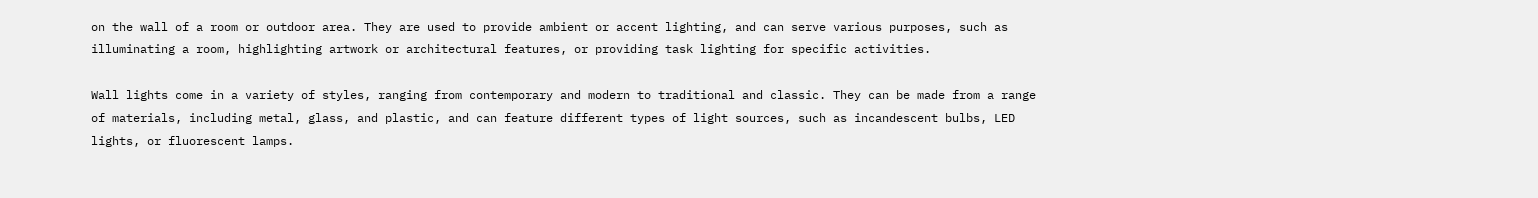on the wall of a room or outdoor area. They are used to provide ambient or accent lighting, and can serve various purposes, such as illuminating a room, highlighting artwork or architectural features, or providing task lighting for specific activities.

Wall lights come in a variety of styles, ranging from contemporary and modern to traditional and classic. They can be made from a range of materials, including metal, glass, and plastic, and can feature different types of light sources, such as incandescent bulbs, LED lights, or fluorescent lamps.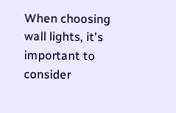When choosing wall lights, it's important to consider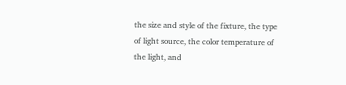the size and style of the fixture, the type of light source, the color temperature of the light, and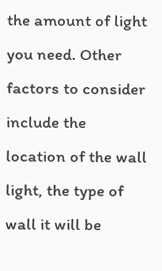the amount of light you need. Other factors to consider include the location of the wall light, the type of wall it will be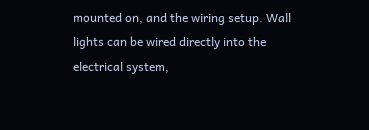mounted on, and the wiring setup. Wall lights can be wired directly into the electrical system,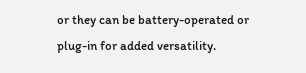or they can be battery-operated or plug-in for added versatility.